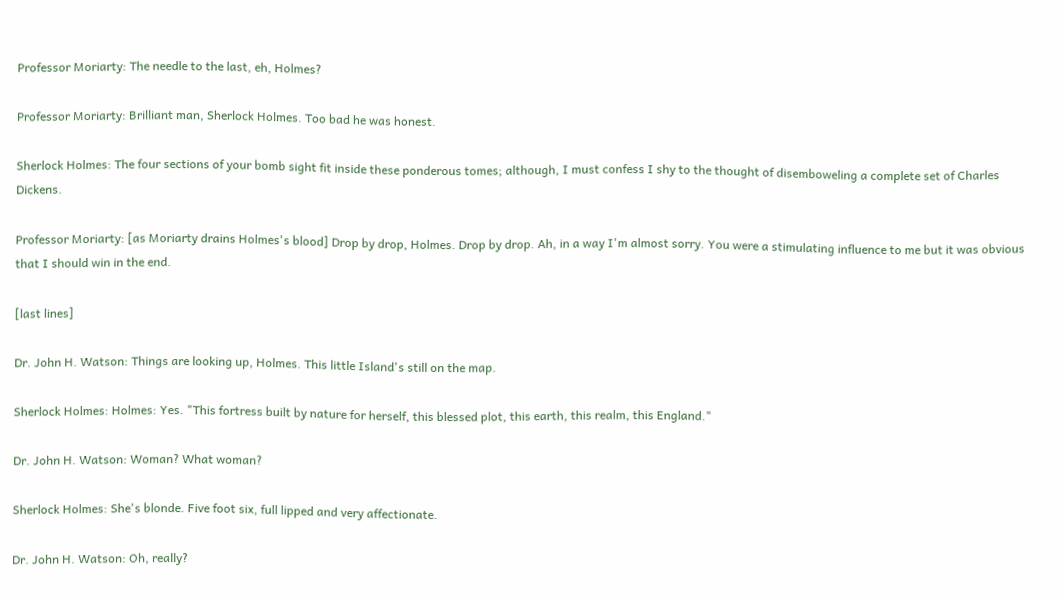Professor Moriarty: The needle to the last, eh, Holmes?

Professor Moriarty: Brilliant man, Sherlock Holmes. Too bad he was honest.

Sherlock Holmes: The four sections of your bomb sight fit inside these ponderous tomes; although, I must confess I shy to the thought of disemboweling a complete set of Charles Dickens.

Professor Moriarty: [as Moriarty drains Holmes's blood] Drop by drop, Holmes. Drop by drop. Ah, in a way I'm almost sorry. You were a stimulating influence to me but it was obvious that I should win in the end.

[last lines]

Dr. John H. Watson: Things are looking up, Holmes. This little Island's still on the map.

Sherlock Holmes: Holmes: Yes. "This fortress built by nature for herself, this blessed plot, this earth, this realm, this England."

Dr. John H. Watson: Woman? What woman?

Sherlock Holmes: She's blonde. Five foot six, full lipped and very affectionate.

Dr. John H. Watson: Oh, really?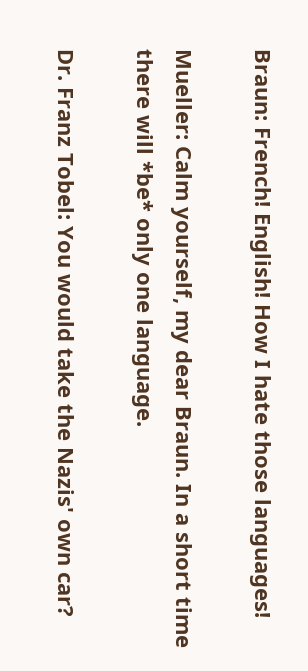Braun: French! English! How I hate those languages!

Mueller: Calm yourself, my dear Braun. In a short time there will *be* only one language.

Dr. Franz Tobel: You would take the Nazis' own car?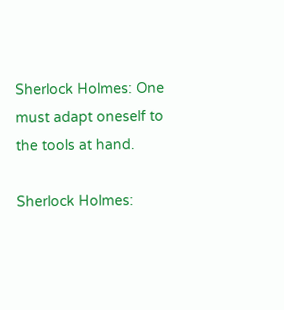Sherlock Holmes: One must adapt oneself to the tools at hand.

Sherlock Holmes: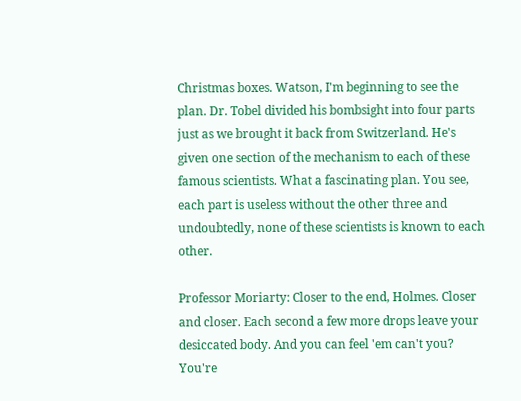Christmas boxes. Watson, I'm beginning to see the plan. Dr. Tobel divided his bombsight into four parts just as we brought it back from Switzerland. He's given one section of the mechanism to each of these famous scientists. What a fascinating plan. You see, each part is useless without the other three and undoubtedly, none of these scientists is known to each other.

Professor Moriarty: Closer to the end, Holmes. Closer and closer. Each second a few more drops leave your desiccated body. And you can feel 'em can't you? You're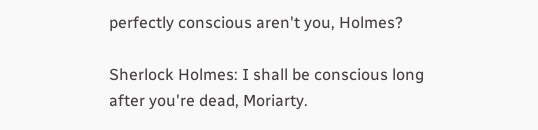perfectly conscious aren't you, Holmes?

Sherlock Holmes: I shall be conscious long after you're dead, Moriarty.